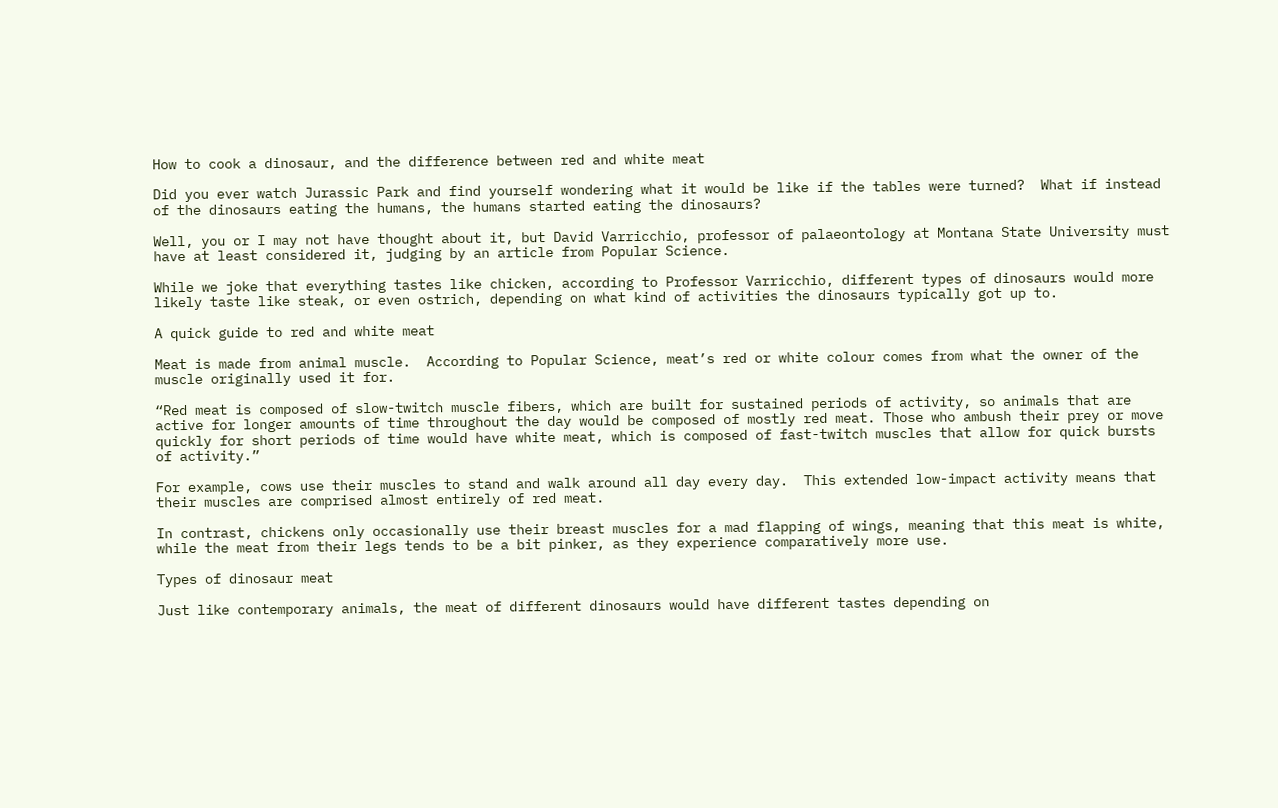How to cook a dinosaur, and the difference between red and white meat

Did you ever watch Jurassic Park and find yourself wondering what it would be like if the tables were turned?  What if instead of the dinosaurs eating the humans, the humans started eating the dinosaurs?

Well, you or I may not have thought about it, but David Varricchio, professor of palaeontology at Montana State University must have at least considered it, judging by an article from Popular Science.

While we joke that everything tastes like chicken, according to Professor Varricchio, different types of dinosaurs would more likely taste like steak, or even ostrich, depending on what kind of activities the dinosaurs typically got up to.

A quick guide to red and white meat

Meat is made from animal muscle.  According to Popular Science, meat’s red or white colour comes from what the owner of the muscle originally used it for.

“Red meat is composed of slow-twitch muscle fibers, which are built for sustained periods of activity, so animals that are active for longer amounts of time throughout the day would be composed of mostly red meat. Those who ambush their prey or move quickly for short periods of time would have white meat, which is composed of fast-twitch muscles that allow for quick bursts of activity.”

For example, cows use their muscles to stand and walk around all day every day.  This extended low-impact activity means that their muscles are comprised almost entirely of red meat.

In contrast, chickens only occasionally use their breast muscles for a mad flapping of wings, meaning that this meat is white, while the meat from their legs tends to be a bit pinker, as they experience comparatively more use.

Types of dinosaur meat

Just like contemporary animals, the meat of different dinosaurs would have different tastes depending on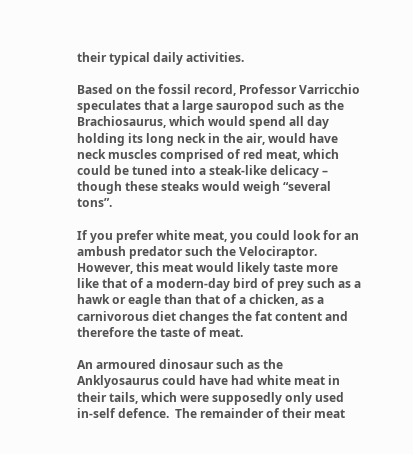their typical daily activities.

Based on the fossil record, Professor Varricchio speculates that a large sauropod such as the Brachiosaurus, which would spend all day holding its long neck in the air, would have neck muscles comprised of red meat, which could be tuned into a steak-like delicacy – though these steaks would weigh “several tons”.

If you prefer white meat, you could look for an ambush predator such the Velociraptor.  However, this meat would likely taste more like that of a modern-day bird of prey such as a hawk or eagle than that of a chicken, as a carnivorous diet changes the fat content and therefore the taste of meat.

An armoured dinosaur such as the Anklyosaurus could have had white meat in their tails, which were supposedly only used in-self defence.  The remainder of their meat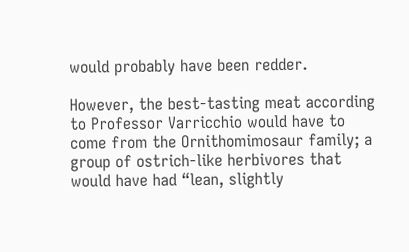would probably have been redder.

However, the best-tasting meat according to Professor Varricchio would have to come from the Ornithomimosaur family; a group of ostrich-like herbivores that would have had “lean, slightly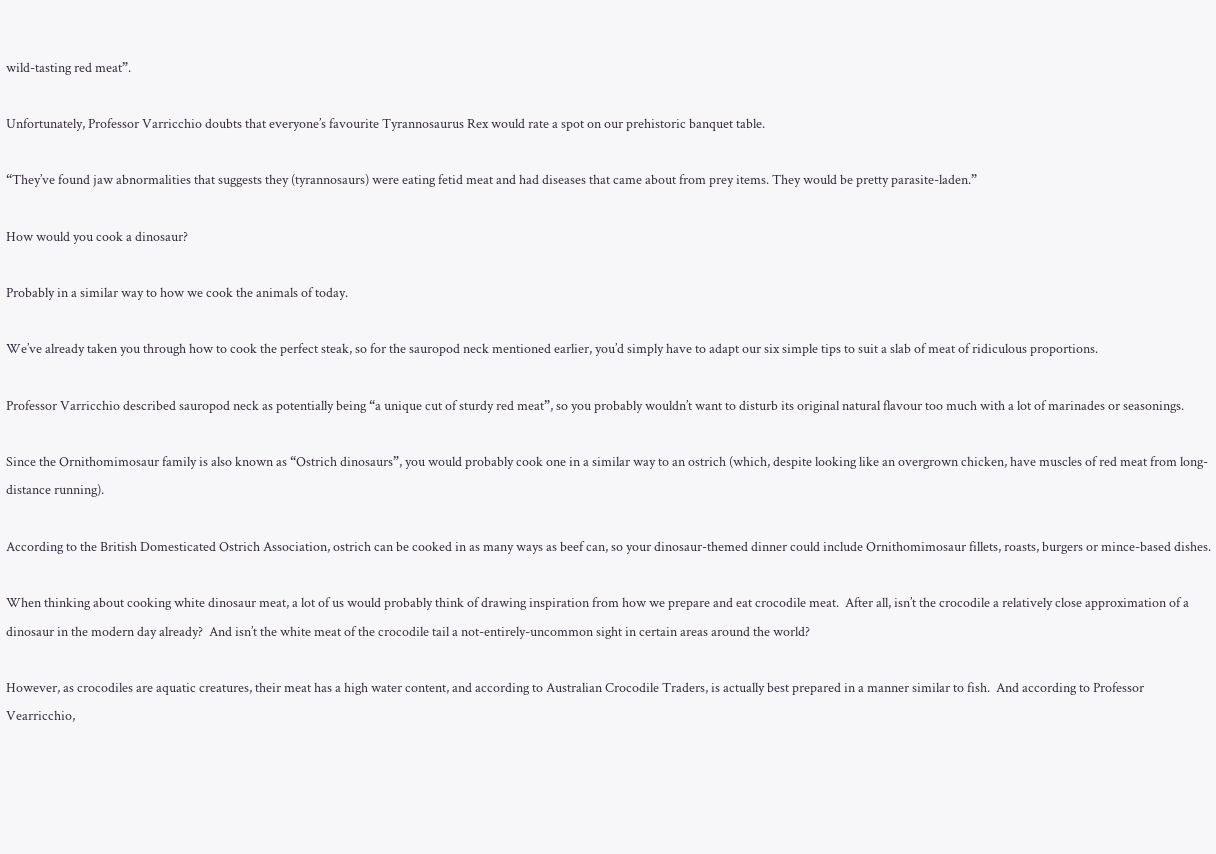wild-tasting red meat”.

Unfortunately, Professor Varricchio doubts that everyone’s favourite Tyrannosaurus Rex would rate a spot on our prehistoric banquet table.

“They’ve found jaw abnormalities that suggests they (tyrannosaurs) were eating fetid meat and had diseases that came about from prey items. They would be pretty parasite-laden.”

How would you cook a dinosaur?

Probably in a similar way to how we cook the animals of today.

We’ve already taken you through how to cook the perfect steak, so for the sauropod neck mentioned earlier, you’d simply have to adapt our six simple tips to suit a slab of meat of ridiculous proportions.

Professor Varricchio described sauropod neck as potentially being “a unique cut of sturdy red meat”, so you probably wouldn’t want to disturb its original natural flavour too much with a lot of marinades or seasonings.

Since the Ornithomimosaur family is also known as “Ostrich dinosaurs”, you would probably cook one in a similar way to an ostrich (which, despite looking like an overgrown chicken, have muscles of red meat from long-distance running).

According to the British Domesticated Ostrich Association, ostrich can be cooked in as many ways as beef can, so your dinosaur-themed dinner could include Ornithomimosaur fillets, roasts, burgers or mince-based dishes.

When thinking about cooking white dinosaur meat, a lot of us would probably think of drawing inspiration from how we prepare and eat crocodile meat.  After all, isn’t the crocodile a relatively close approximation of a dinosaur in the modern day already?  And isn’t the white meat of the crocodile tail a not-entirely-uncommon sight in certain areas around the world?

However, as crocodiles are aquatic creatures, their meat has a high water content, and according to Australian Crocodile Traders, is actually best prepared in a manner similar to fish.  And according to Professor Vearricchio,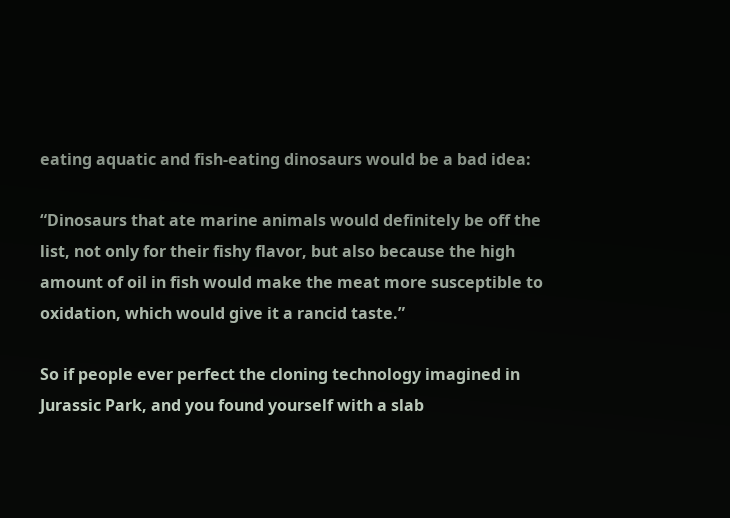eating aquatic and fish-eating dinosaurs would be a bad idea:

“Dinosaurs that ate marine animals would definitely be off the list, not only for their fishy flavor, but also because the high amount of oil in fish would make the meat more susceptible to oxidation, which would give it a rancid taste.”

So if people ever perfect the cloning technology imagined in Jurassic Park, and you found yourself with a slab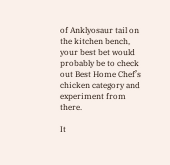of Anklyosaur tail on the kitchen bench, your best bet would probably be to check out Best Home Chef’s chicken category and experiment from there.

It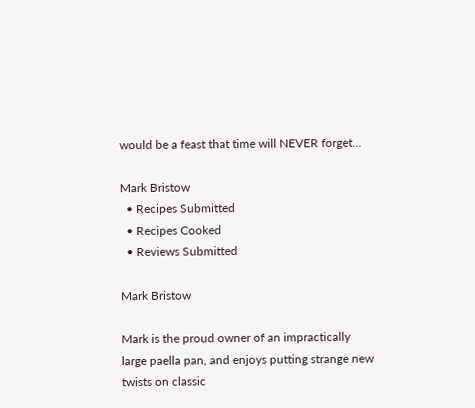would be a feast that time will NEVER forget…

Mark Bristow
  • Recipes Submitted
  • Recipes Cooked
  • Reviews Submitted

Mark Bristow

Mark is the proud owner of an impractically large paella pan, and enjoys putting strange new twists on classic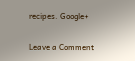recipes. Google+

Leave a Comment